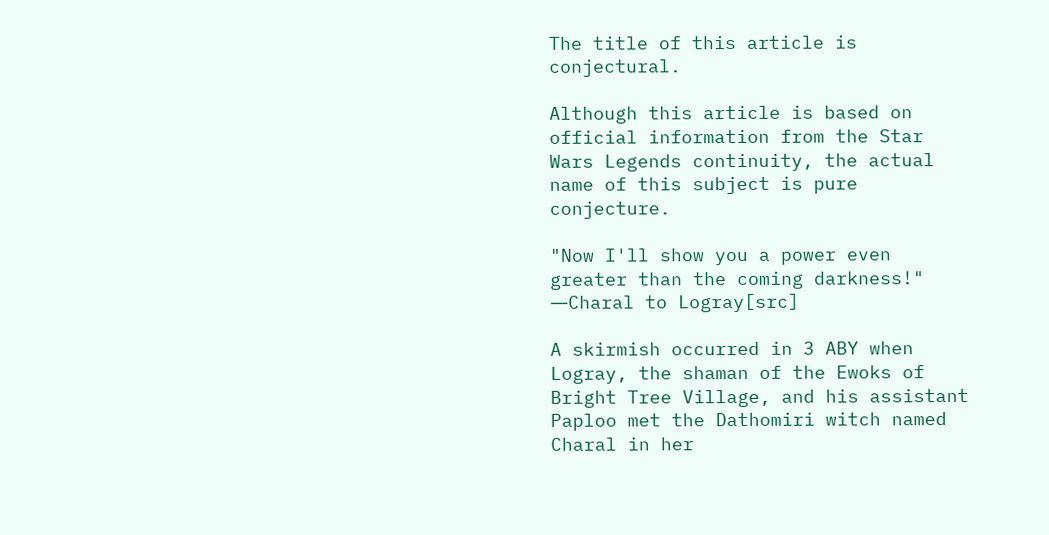The title of this article is conjectural.

Although this article is based on official information from the Star Wars Legends continuity, the actual name of this subject is pure conjecture.

"Now I'll show you a power even greater than the coming darkness!"
―Charal to Logray[src]

A skirmish occurred in 3 ABY when Logray, the shaman of the Ewoks of Bright Tree Village, and his assistant Paploo met the Dathomiri witch named Charal in her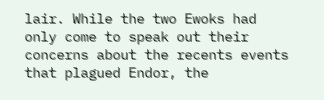lair. While the two Ewoks had only come to speak out their concerns about the recents events that plagued Endor, the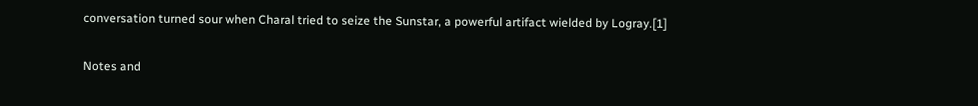conversation turned sour when Charal tried to seize the Sunstar, a powerful artifact wielded by Logray.[1]


Notes and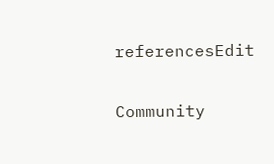referencesEdit

Community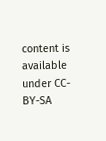content is available under CC-BY-SA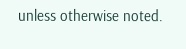unless otherwise noted.